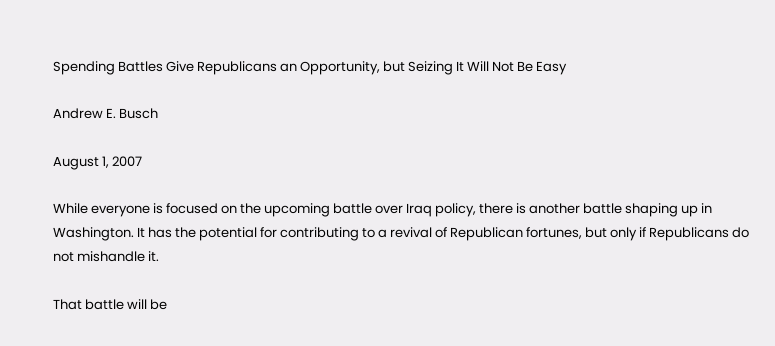Spending Battles Give Republicans an Opportunity, but Seizing It Will Not Be Easy

Andrew E. Busch

August 1, 2007

While everyone is focused on the upcoming battle over Iraq policy, there is another battle shaping up in Washington. It has the potential for contributing to a revival of Republican fortunes, but only if Republicans do not mishandle it.

That battle will be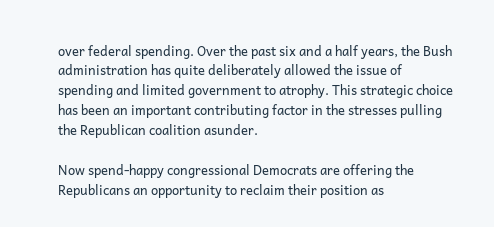over federal spending. Over the past six and a half years, the Bush administration has quite deliberately allowed the issue of spending and limited government to atrophy. This strategic choice has been an important contributing factor in the stresses pulling the Republican coalition asunder.

Now spend-happy congressional Democrats are offering the Republicans an opportunity to reclaim their position as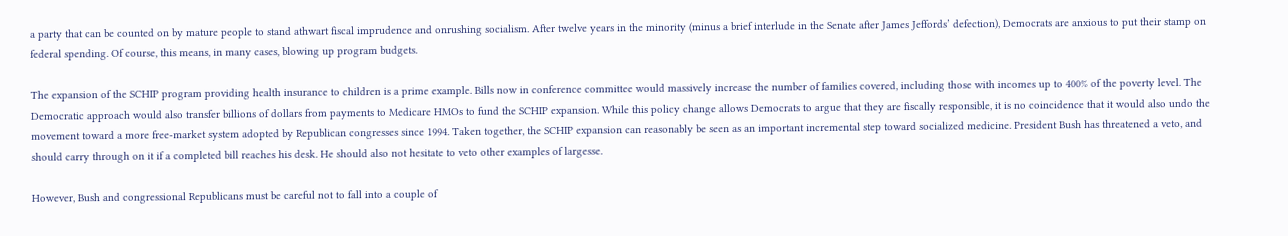a party that can be counted on by mature people to stand athwart fiscal imprudence and onrushing socialism. After twelve years in the minority (minus a brief interlude in the Senate after James Jeffords’ defection), Democrats are anxious to put their stamp on federal spending. Of course, this means, in many cases, blowing up program budgets.

The expansion of the SCHIP program providing health insurance to children is a prime example. Bills now in conference committee would massively increase the number of families covered, including those with incomes up to 400% of the poverty level. The Democratic approach would also transfer billions of dollars from payments to Medicare HMOs to fund the SCHIP expansion. While this policy change allows Democrats to argue that they are fiscally responsible, it is no coincidence that it would also undo the movement toward a more free-market system adopted by Republican congresses since 1994. Taken together, the SCHIP expansion can reasonably be seen as an important incremental step toward socialized medicine. President Bush has threatened a veto, and should carry through on it if a completed bill reaches his desk. He should also not hesitate to veto other examples of largesse.

However, Bush and congressional Republicans must be careful not to fall into a couple of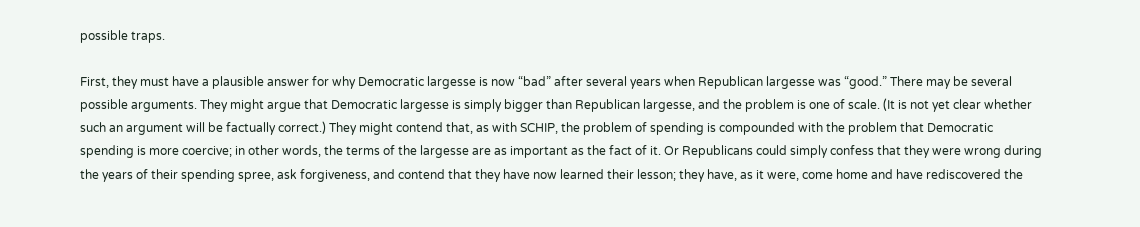possible traps.

First, they must have a plausible answer for why Democratic largesse is now “bad” after several years when Republican largesse was “good.” There may be several possible arguments. They might argue that Democratic largesse is simply bigger than Republican largesse, and the problem is one of scale. (It is not yet clear whether such an argument will be factually correct.) They might contend that, as with SCHIP, the problem of spending is compounded with the problem that Democratic spending is more coercive; in other words, the terms of the largesse are as important as the fact of it. Or Republicans could simply confess that they were wrong during the years of their spending spree, ask forgiveness, and contend that they have now learned their lesson; they have, as it were, come home and have rediscovered the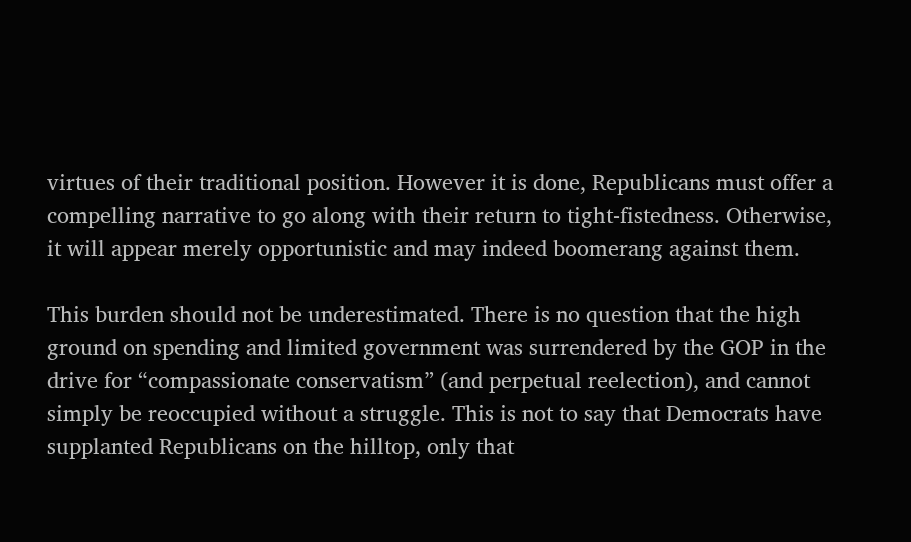virtues of their traditional position. However it is done, Republicans must offer a compelling narrative to go along with their return to tight-fistedness. Otherwise, it will appear merely opportunistic and may indeed boomerang against them.

This burden should not be underestimated. There is no question that the high ground on spending and limited government was surrendered by the GOP in the drive for “compassionate conservatism” (and perpetual reelection), and cannot simply be reoccupied without a struggle. This is not to say that Democrats have supplanted Republicans on the hilltop, only that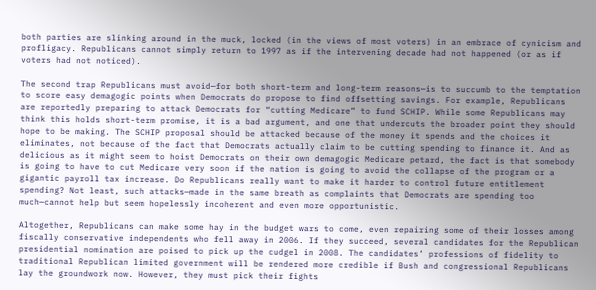both parties are slinking around in the muck, locked (in the views of most voters) in an embrace of cynicism and profligacy. Republicans cannot simply return to 1997 as if the intervening decade had not happened (or as if voters had not noticed).

The second trap Republicans must avoid—for both short-term and long-term reasons—is to succumb to the temptation to score easy demagogic points when Democrats do propose to find offsetting savings. For example, Republicans are reportedly preparing to attack Democrats for “cutting Medicare” to fund SCHIP. While some Republicans may think this holds short-term promise, it is a bad argument, and one that undercuts the broader point they should hope to be making. The SCHIP proposal should be attacked because of the money it spends and the choices it eliminates, not because of the fact that Democrats actually claim to be cutting spending to finance it. And as delicious as it might seem to hoist Democrats on their own demagogic Medicare petard, the fact is that somebody is going to have to cut Medicare very soon if the nation is going to avoid the collapse of the program or a gigantic payroll tax increase. Do Republicans really want to make it harder to control future entitlement spending? Not least, such attacks—made in the same breath as complaints that Democrats are spending too much—cannot help but seem hopelessly incoherent and even more opportunistic.

Altogether, Republicans can make some hay in the budget wars to come, even repairing some of their losses among fiscally conservative independents who fell away in 2006. If they succeed, several candidates for the Republican presidential nomination are poised to pick up the cudgel in 2008. The candidates’ professions of fidelity to traditional Republican limited government will be rendered more credible if Bush and congressional Republicans lay the groundwork now. However, they must pick their fights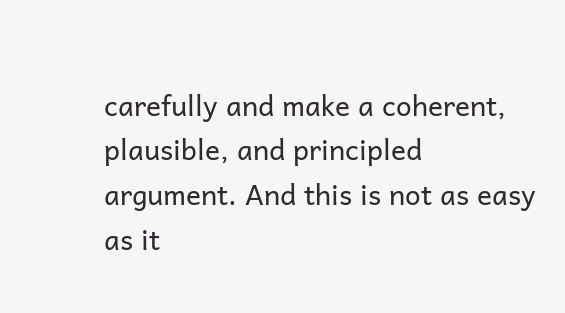carefully and make a coherent, plausible, and principled argument. And this is not as easy as it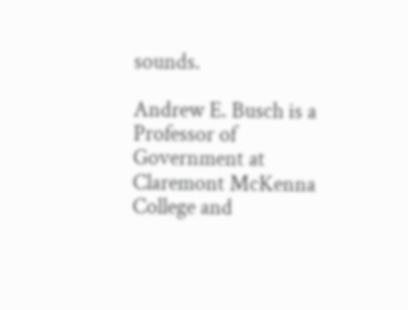sounds.

Andrew E. Busch is a Professor of Government at Claremont McKenna College and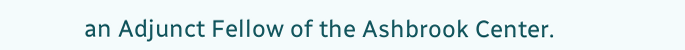an Adjunct Fellow of the Ashbrook Center.